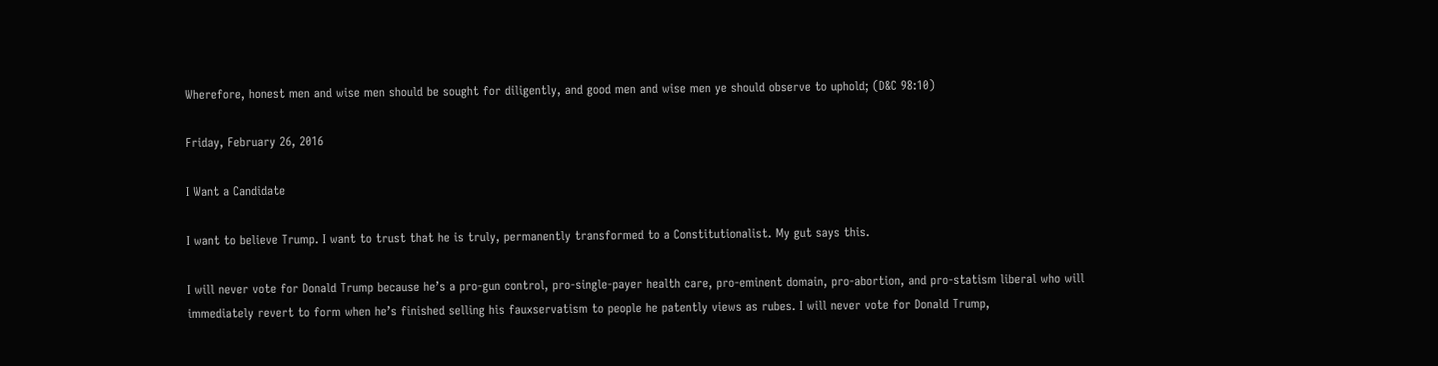Wherefore, honest men and wise men should be sought for diligently, and good men and wise men ye should observe to uphold; (D&C 98:10)

Friday, February 26, 2016

I Want a Candidate

I want to believe Trump. I want to trust that he is truly, permanently transformed to a Constitutionalist. My gut says this.

I will never vote for Donald Trump because he’s a pro-gun control, pro-single-payer health care, pro-eminent domain, pro-abortion, and pro-statism liberal who will immediately revert to form when he’s finished selling his fauxservatism to people he patently views as rubes. I will never vote for Donald Trump,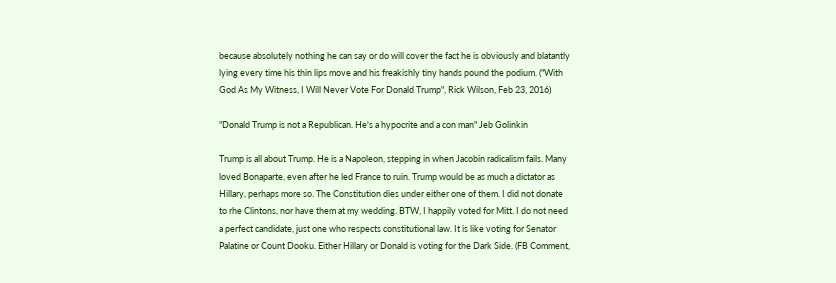because absolutely nothing he can say or do will cover the fact he is obviously and blatantly lying every time his thin lips move and his freakishly tiny hands pound the podium. ("With God As My Witness, I Will Never Vote For Donald Trump", Rick Wilson, Feb 23, 2016)

"Donald Trump is not a Republican. He's a hypocrite and a con man" Jeb Golinkin

Trump is all about Trump. He is a Napoleon, stepping in when Jacobin radicalism fails. Many loved Bonaparte, even after he led France to ruin. Trump would be as much a dictator as Hillary, perhaps more so. The Constitution dies under either one of them. I did not donate to rhe Clintons, nor have them at my wedding. BTW, I happily voted for Mitt. I do not need a perfect candidate, just one who respects constitutional law. It is like voting for Senator Palatine or Count Dooku. Either Hillary or Donald is voting for the Dark Side. (FB Comment,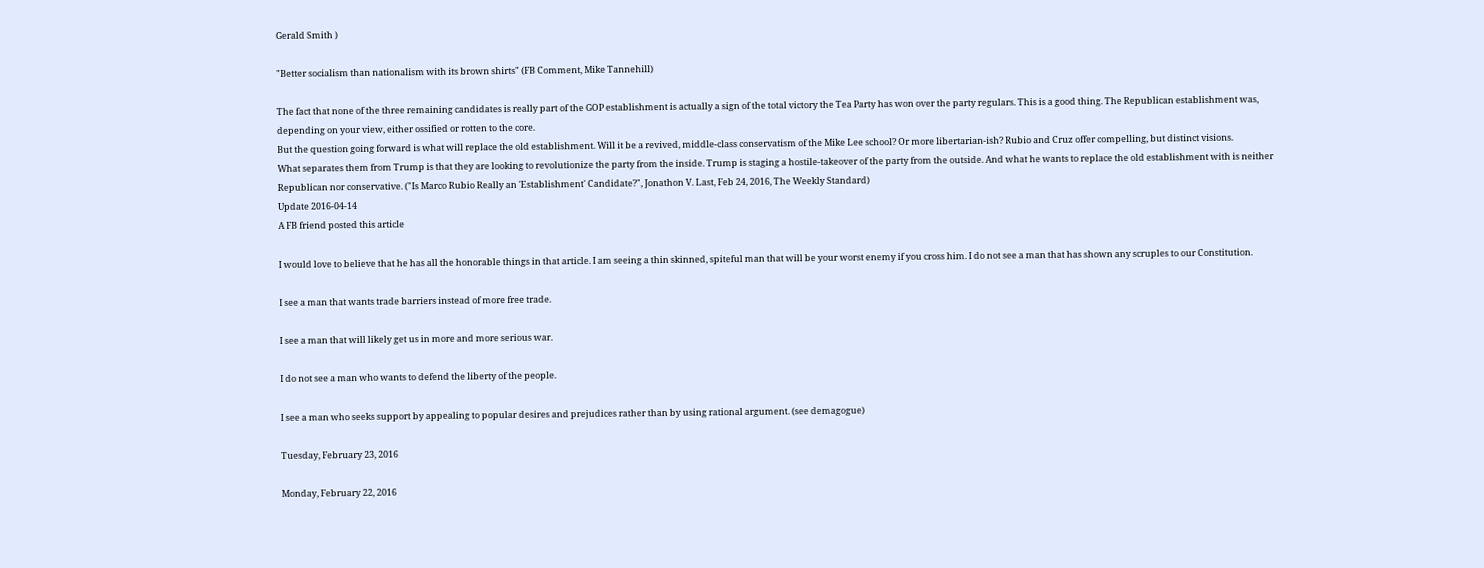Gerald Smith )

"Better socialism than nationalism with its brown shirts" (FB Comment, Mike Tannehill)

The fact that none of the three remaining candidates is really part of the GOP establishment is actually a sign of the total victory the Tea Party has won over the party regulars. This is a good thing. The Republican establishment was, depending on your view, either ossified or rotten to the core.
But the question going forward is what will replace the old establishment. Will it be a revived, middle-class conservatism of the Mike Lee school? Or more libertarian-ish? Rubio and Cruz offer compelling, but distinct visions.
What separates them from Trump is that they are looking to revolutionize the party from the inside. Trump is staging a hostile-takeover of the party from the outside. And what he wants to replace the old establishment with is neither Republican nor conservative. ("Is Marco Rubio Really an 'Establishment' Candidate?", Jonathon V. Last, Feb 24, 2016, The Weekly Standard)
Update 2016-04-14
A FB friend posted this article

I would love to believe that he has all the honorable things in that article. I am seeing a thin skinned, spiteful man that will be your worst enemy if you cross him. I do not see a man that has shown any scruples to our Constitution.

I see a man that wants trade barriers instead of more free trade.

I see a man that will likely get us in more and more serious war.

I do not see a man who wants to defend the liberty of the people.

I see a man who seeks support by appealing to popular desires and prejudices rather than by using rational argument. (see demagogue)

Tuesday, February 23, 2016

Monday, February 22, 2016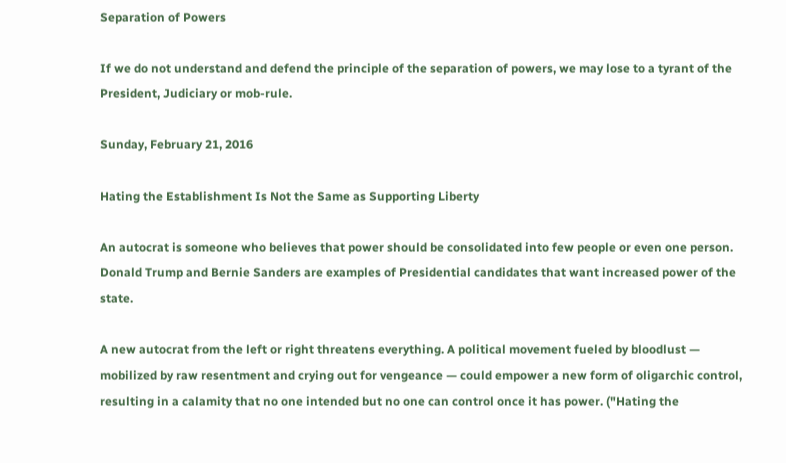Separation of Powers

If we do not understand and defend the principle of the separation of powers, we may lose to a tyrant of the President, Judiciary or mob-rule.

Sunday, February 21, 2016

Hating the Establishment Is Not the Same as Supporting Liberty

An autocrat is someone who believes that power should be consolidated into few people or even one person. Donald Trump and Bernie Sanders are examples of Presidential candidates that want increased power of the state.

A new autocrat from the left or right threatens everything. A political movement fueled by bloodlust — mobilized by raw resentment and crying out for vengeance — could empower a new form of oligarchic control, resulting in a calamity that no one intended but no one can control once it has power. ("Hating the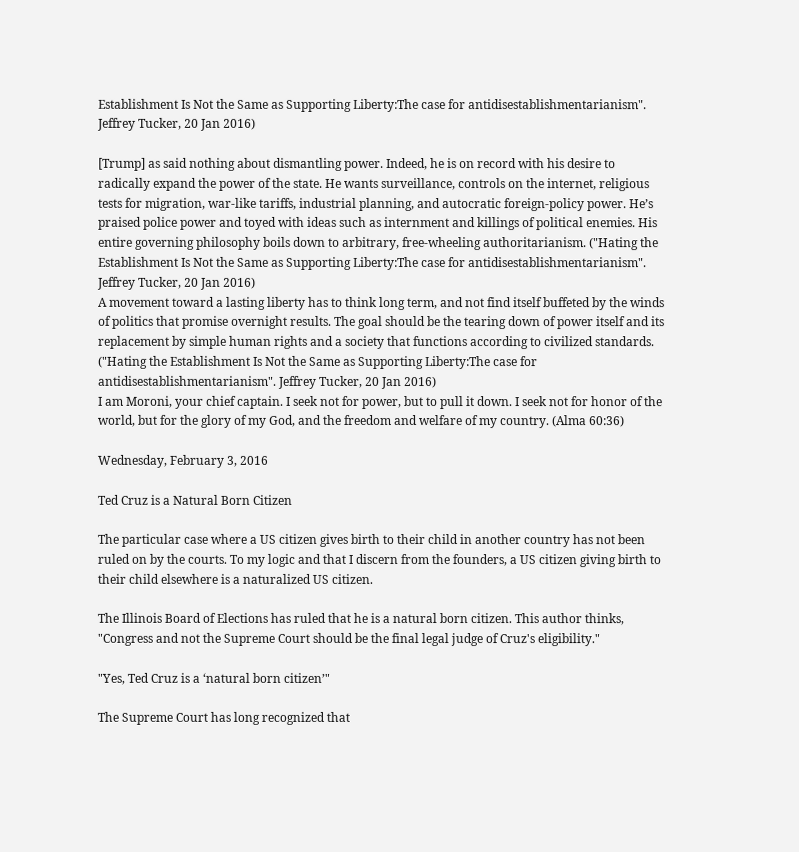Establishment Is Not the Same as Supporting Liberty:The case for antidisestablishmentarianism". Jeffrey Tucker, 20 Jan 2016)

[Trump] as said nothing about dismantling power. Indeed, he is on record with his desire to radically expand the power of the state. He wants surveillance, controls on the internet, religious tests for migration, war-like tariffs, industrial planning, and autocratic foreign-policy power. He’s praised police power and toyed with ideas such as internment and killings of political enemies. His entire governing philosophy boils down to arbitrary, free-wheeling authoritarianism. ("Hating the Establishment Is Not the Same as Supporting Liberty:The case for antidisestablishmentarianism". Jeffrey Tucker, 20 Jan 2016)
A movement toward a lasting liberty has to think long term, and not find itself buffeted by the winds of politics that promise overnight results. The goal should be the tearing down of power itself and its replacement by simple human rights and a society that functions according to civilized standards. ("Hating the Establishment Is Not the Same as Supporting Liberty:The case for antidisestablishmentarianism". Jeffrey Tucker, 20 Jan 2016)
I am Moroni, your chief captain. I seek not for power, but to pull it down. I seek not for honor of the world, but for the glory of my God, and the freedom and welfare of my country. (Alma 60:36)

Wednesday, February 3, 2016

Ted Cruz is a Natural Born Citizen

The particular case where a US citizen gives birth to their child in another country has not been ruled on by the courts. To my logic and that I discern from the founders, a US citizen giving birth to their child elsewhere is a naturalized US citizen.

The Illinois Board of Elections has ruled that he is a natural born citizen. This author thinks, "Congress and not the Supreme Court should be the final legal judge of Cruz's eligibility."

"Yes, Ted Cruz is a ‘natural born citizen’"

The Supreme Court has long recognized that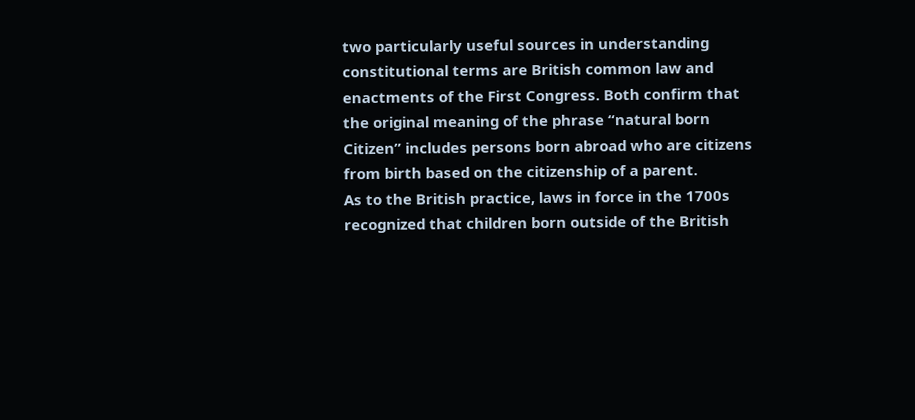two particularly useful sources in understanding constitutional terms are British common law and enactments of the First Congress. Both confirm that the original meaning of the phrase “natural born Citizen” includes persons born abroad who are citizens from birth based on the citizenship of a parent.
As to the British practice, laws in force in the 1700s recognized that children born outside of the British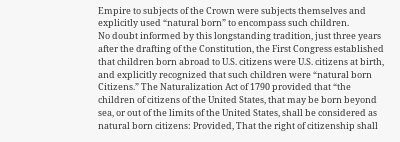Empire to subjects of the Crown were subjects themselves and explicitly used “natural born” to encompass such children.
No doubt informed by this longstanding tradition, just three years after the drafting of the Constitution, the First Congress established that children born abroad to U.S. citizens were U.S. citizens at birth, and explicitly recognized that such children were “natural born Citizens.” The Naturalization Act of 1790 provided that “the children of citizens of the United States, that may be born beyond sea, or out of the limits of the United States, shall be considered as natural born citizens: Provided, That the right of citizenship shall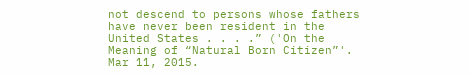not descend to persons whose fathers have never been resident in the United States . . . .” ('On the Meaning of “Natural Born Citizen”'. Mar 11, 2015.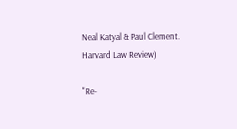Neal Katyal & Paul Clement. Harvard Law Review)

"Re-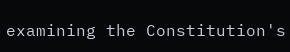examining the Constitution's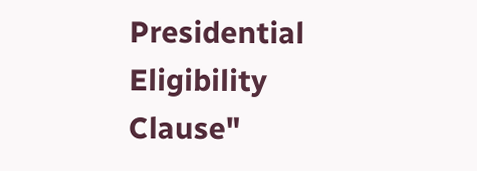Presidential Eligibility Clause"